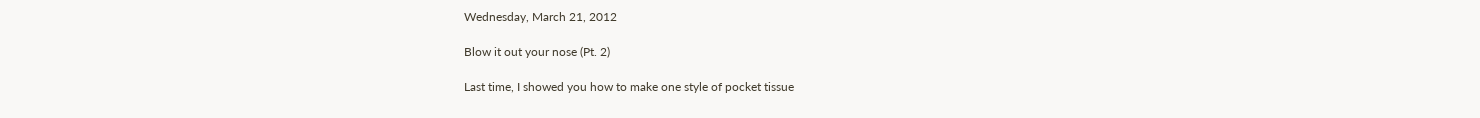Wednesday, March 21, 2012

Blow it out your nose (Pt. 2)

Last time, I showed you how to make one style of pocket tissue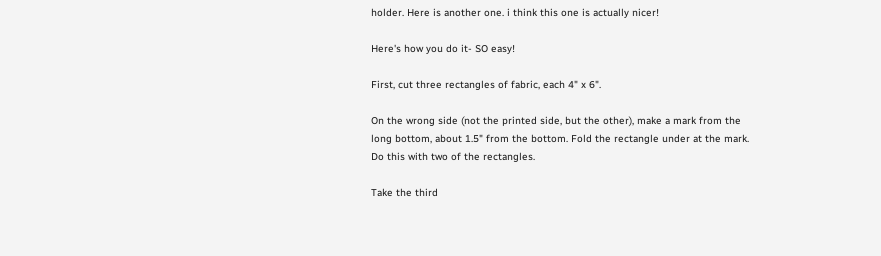holder. Here is another one. i think this one is actually nicer!

Here's how you do it- SO easy!

First, cut three rectangles of fabric, each 4" x 6".

On the wrong side (not the printed side, but the other), make a mark from the long bottom, about 1.5" from the bottom. Fold the rectangle under at the mark. Do this with two of the rectangles.

Take the third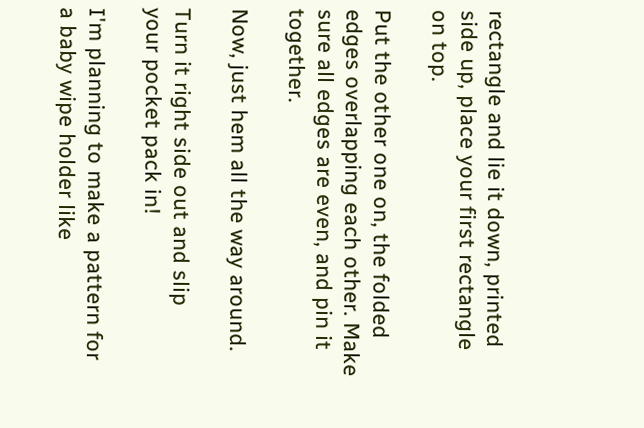rectangle and lie it down, printed side up, place your first rectangle on top.

Put the other one on, the folded edges overlapping each other. Make sure all edges are even, and pin it together.

Now, just hem all the way around.

Turn it right side out and slip
your pocket pack in!

I'm planning to make a pattern for a baby wipe holder like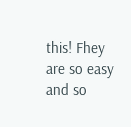this! Fhey are so easy and so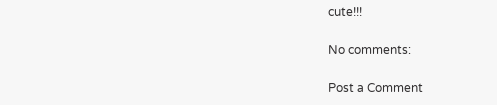cute!!!

No comments:

Post a Comment